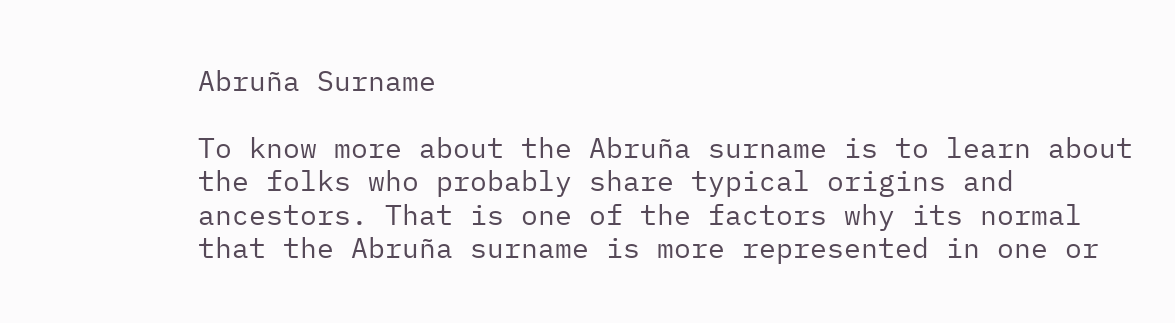Abruña Surname

To know more about the Abruña surname is to learn about the folks who probably share typical origins and ancestors. That is one of the factors why its normal that the Abruña surname is more represented in one or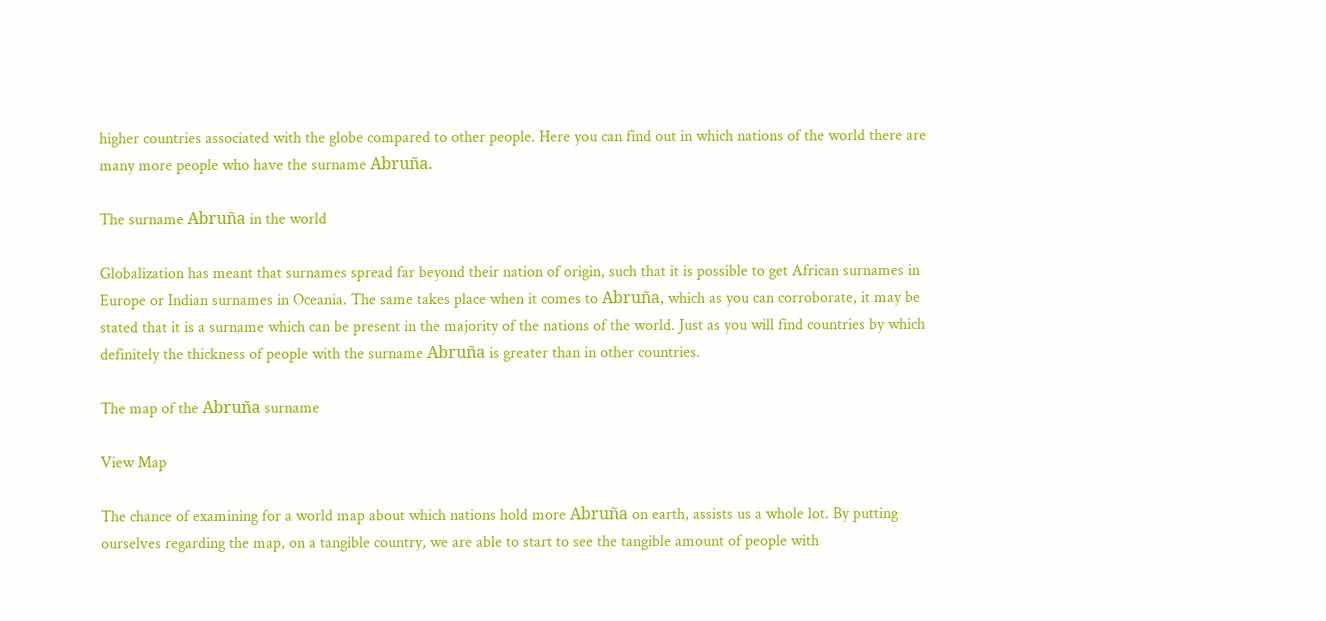higher countries associated with the globe compared to other people. Here you can find out in which nations of the world there are many more people who have the surname Abruña.

The surname Abruña in the world

Globalization has meant that surnames spread far beyond their nation of origin, such that it is possible to get African surnames in Europe or Indian surnames in Oceania. The same takes place when it comes to Abruña, which as you can corroborate, it may be stated that it is a surname which can be present in the majority of the nations of the world. Just as you will find countries by which definitely the thickness of people with the surname Abruña is greater than in other countries.

The map of the Abruña surname

View Map

The chance of examining for a world map about which nations hold more Abruña on earth, assists us a whole lot. By putting ourselves regarding the map, on a tangible country, we are able to start to see the tangible amount of people with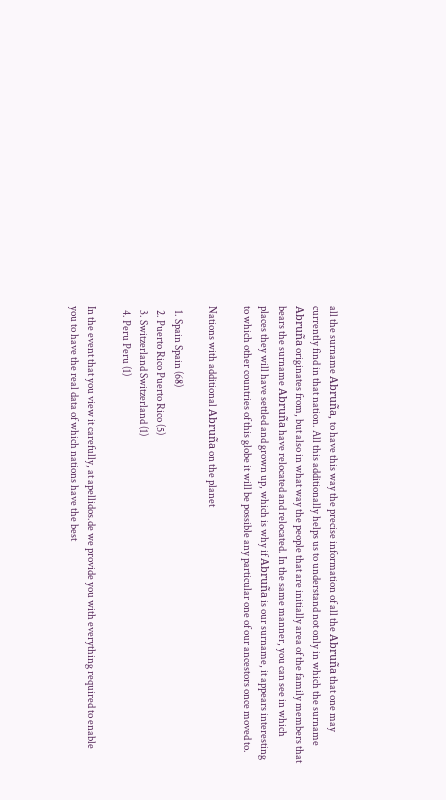all the surname Abruña, to have this way the precise information of all the Abruña that one may currently find in that nation. All this additionally helps us to understand not only in which the surname Abruña originates from, but also in what way the people that are initially area of the family members that bears the surname Abruña have relocated and relocated. In the same manner, you can see in which places they will have settled and grown up, which is why if Abruña is our surname, it appears interesting to which other countries of this globe it will be possible any particular one of our ancestors once moved to.

Nations with additional Abruña on the planet

  1. Spain Spain (68)
  2. Puerto Rico Puerto Rico (5)
  3. Switzerland Switzerland (1)
  4. Peru Peru (1)

In the event that you view it carefully, at apellidos.de we provide you with everything required to enable you to have the real data of which nations have the best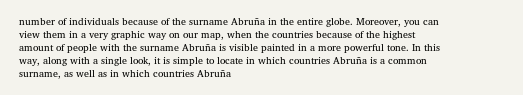number of individuals because of the surname Abruña in the entire globe. Moreover, you can view them in a very graphic way on our map, when the countries because of the highest amount of people with the surname Abruña is visible painted in a more powerful tone. In this way, along with a single look, it is simple to locate in which countries Abruña is a common surname, as well as in which countries Abruña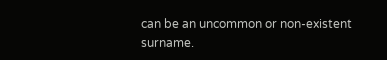can be an uncommon or non-existent surname.